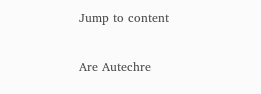Jump to content

Are Autechre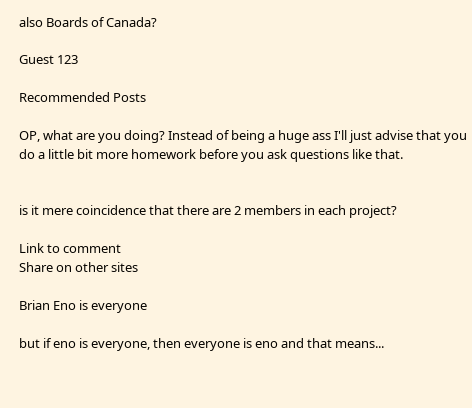also Boards of Canada?

Guest 123

Recommended Posts

OP, what are you doing? Instead of being a huge ass I'll just advise that you do a little bit more homework before you ask questions like that.


is it mere coincidence that there are 2 members in each project?

Link to comment
Share on other sites

Brian Eno is everyone

but if eno is everyone, then everyone is eno and that means...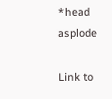*head asplode

Link to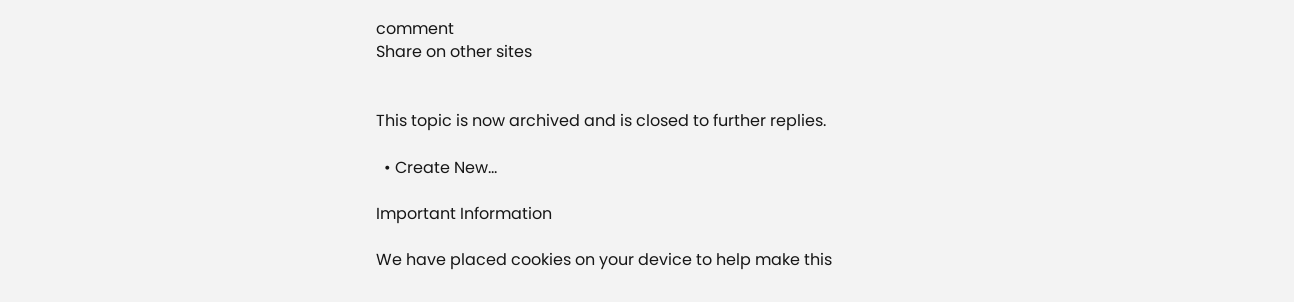comment
Share on other sites


This topic is now archived and is closed to further replies.

  • Create New...

Important Information

We have placed cookies on your device to help make this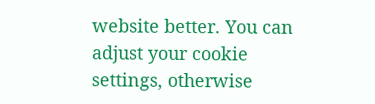website better. You can adjust your cookie settings, otherwise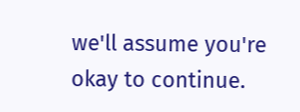we'll assume you're okay to continue.